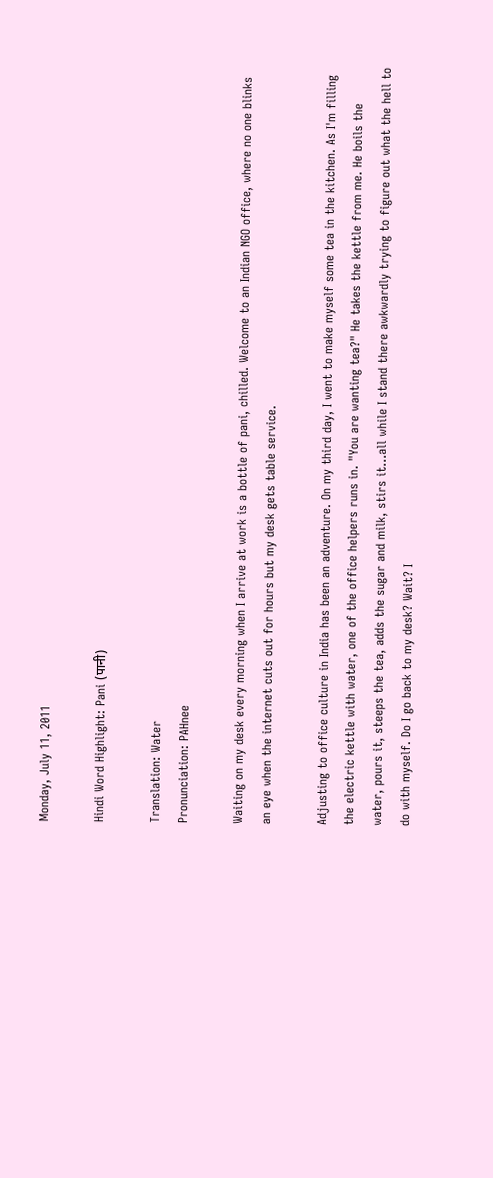Monday, July 11, 2011

Hindi Word Highlight: Pani (पानी)

Translation: Water
Pronunciation: PAHnee

Waiting on my desk every morning when I arrive at work is a bottle of pani, chilled. Welcome to an Indian NGO office, where no one blinks an eye when the internet cuts out for hours but my desk gets table service.

Adjusting to office culture in India has been an adventure. On my third day, I went to make myself some tea in the kitchen. As I'm filling the electric kettle with water, one of the office helpers runs in. "You are wanting tea?" He takes the kettle from me. He boils the water, pours it, steeps the tea, adds the sugar and milk, stirs it...all while I stand there awkwardly trying to figure out what the hell to do with myself. Do I go back to my desk? Wait? I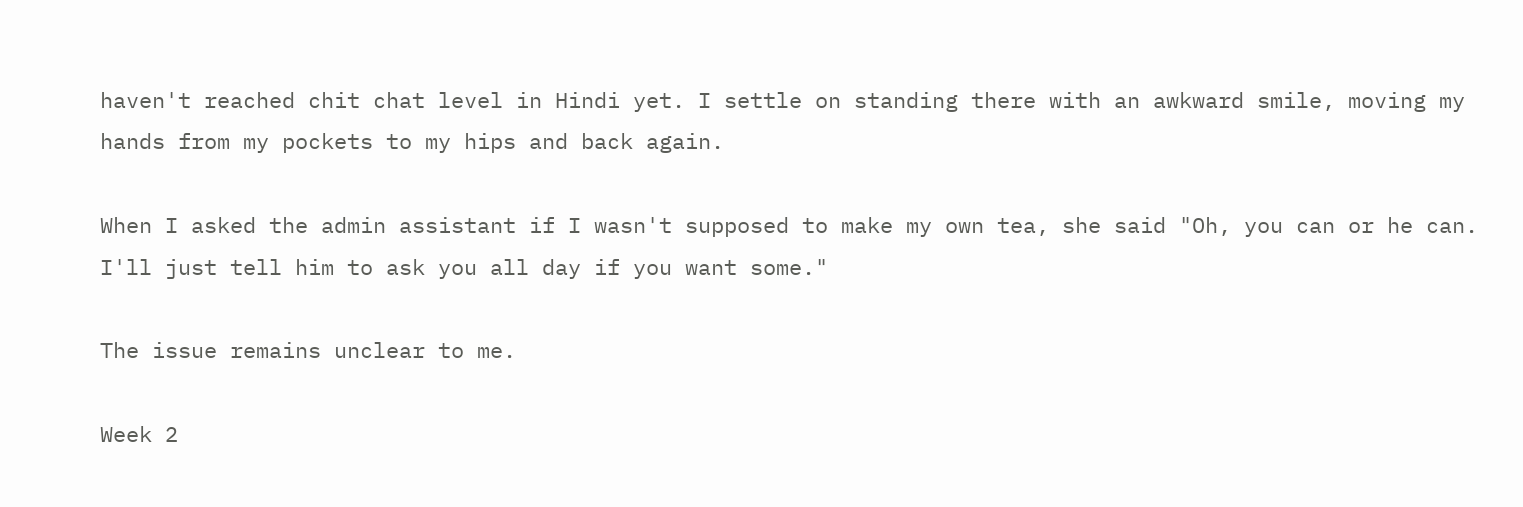haven't reached chit chat level in Hindi yet. I settle on standing there with an awkward smile, moving my hands from my pockets to my hips and back again.

When I asked the admin assistant if I wasn't supposed to make my own tea, she said "Oh, you can or he can. I'll just tell him to ask you all day if you want some."

The issue remains unclear to me.

Week 2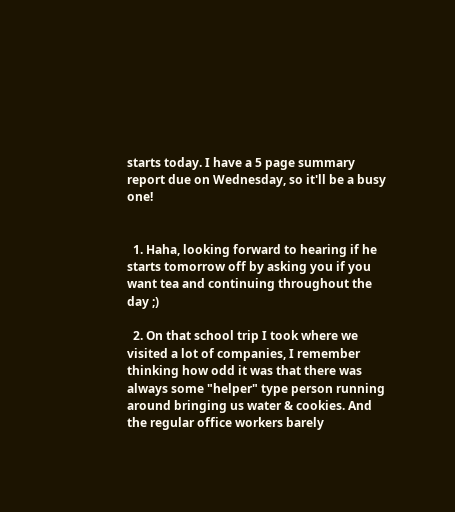starts today. I have a 5 page summary report due on Wednesday, so it'll be a busy one!


  1. Haha, looking forward to hearing if he starts tomorrow off by asking you if you want tea and continuing throughout the day ;)

  2. On that school trip I took where we visited a lot of companies, I remember thinking how odd it was that there was always some "helper" type person running around bringing us water & cookies. And the regular office workers barely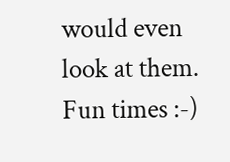would even look at them. Fun times :-)